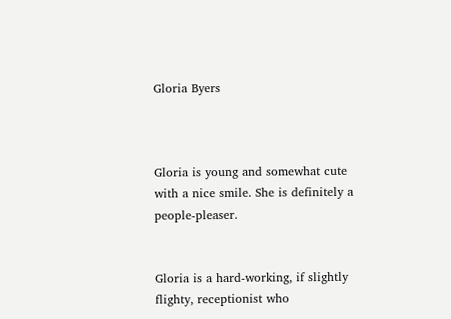Gloria Byers



Gloria is young and somewhat cute with a nice smile. She is definitely a people-pleaser.


Gloria is a hard-working, if slightly flighty, receptionist who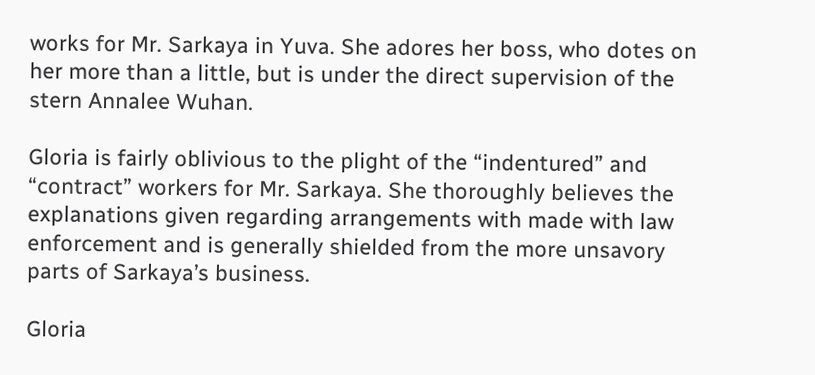works for Mr. Sarkaya in Yuva. She adores her boss, who dotes on her more than a little, but is under the direct supervision of the stern Annalee Wuhan.

Gloria is fairly oblivious to the plight of the “indentured” and “contract” workers for Mr. Sarkaya. She thoroughly believes the explanations given regarding arrangements with made with law enforcement and is generally shielded from the more unsavory parts of Sarkaya’s business.

Gloria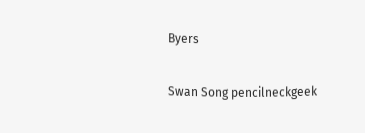Byers

Swan Song pencilneckgeek